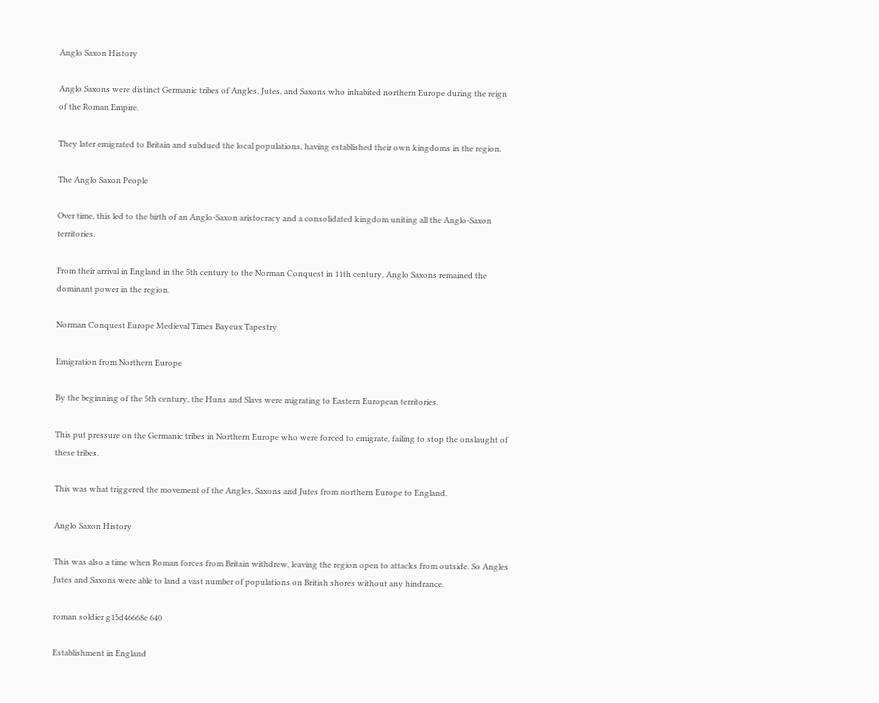Anglo Saxon History

Anglo Saxons were distinct Germanic tribes of Angles, Jutes, and Saxons who inhabited northern Europe during the reign of the Roman Empire.

They later emigrated to Britain and subdued the local populations, having established their own kingdoms in the region.

The Anglo Saxon People

Over time, this led to the birth of an Anglo-Saxon aristocracy and a consolidated kingdom uniting all the Anglo-Saxon territories.

From their arrival in England in the 5th century to the Norman Conquest in 11th century, Anglo Saxons remained the dominant power in the region.

Norman Conquest Europe Medieval Times Bayeux Tapestry

Emigration from Northern Europe

By the beginning of the 5th century, the Huns and Slavs were migrating to Eastern European territories.

This put pressure on the Germanic tribes in Northern Europe who were forced to emigrate, failing to stop the onslaught of these tribes.

This was what triggered the movement of the Angles, Saxons and Jutes from northern Europe to England.

Anglo Saxon History

This was also a time when Roman forces from Britain withdrew, leaving the region open to attacks from outside. So Angles Jutes and Saxons were able to land a vast number of populations on British shores without any hindrance.

roman soldier g15d46668e 640

Establishment in England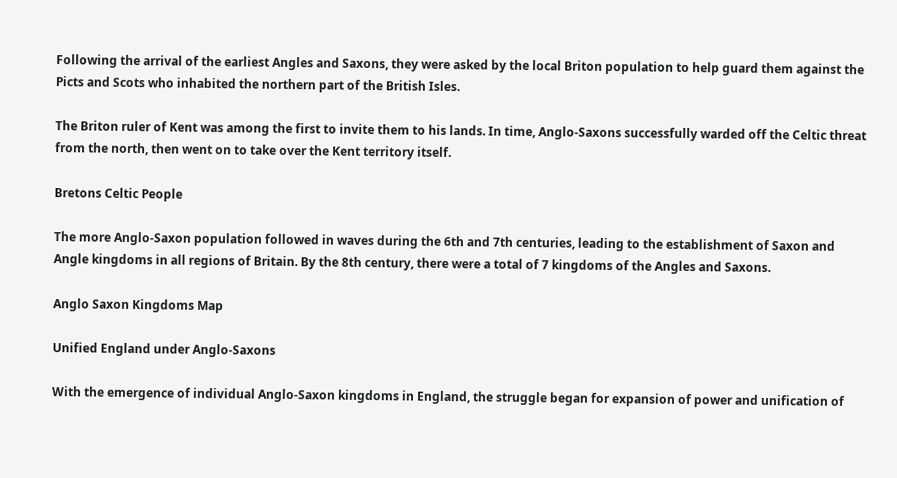Following the arrival of the earliest Angles and Saxons, they were asked by the local Briton population to help guard them against the Picts and Scots who inhabited the northern part of the British Isles.

The Briton ruler of Kent was among the first to invite them to his lands. In time, Anglo-Saxons successfully warded off the Celtic threat from the north, then went on to take over the Kent territory itself.

Bretons Celtic People

The more Anglo-Saxon population followed in waves during the 6th and 7th centuries, leading to the establishment of Saxon and Angle kingdoms in all regions of Britain. By the 8th century, there were a total of 7 kingdoms of the Angles and Saxons.

Anglo Saxon Kingdoms Map

Unified England under Anglo-Saxons

With the emergence of individual Anglo-Saxon kingdoms in England, the struggle began for expansion of power and unification of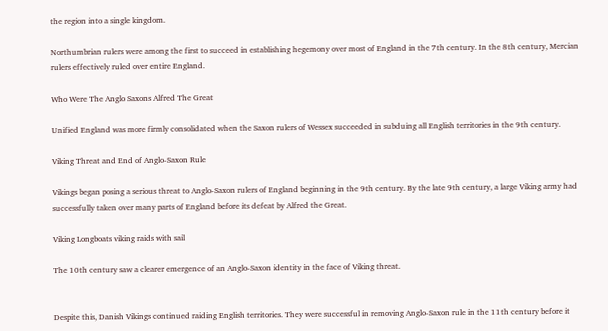the region into a single kingdom.

Northumbrian rulers were among the first to succeed in establishing hegemony over most of England in the 7th century. In the 8th century, Mercian rulers effectively ruled over entire England.

Who Were The Anglo Saxons Alfred The Great

Unified England was more firmly consolidated when the Saxon rulers of Wessex succeeded in subduing all English territories in the 9th century.

Viking Threat and End of Anglo-Saxon Rule

Vikings began posing a serious threat to Anglo-Saxon rulers of England beginning in the 9th century. By the late 9th century, a large Viking army had successfully taken over many parts of England before its defeat by Alfred the Great.

Viking Longboats viking raids with sail

The 10th century saw a clearer emergence of an Anglo-Saxon identity in the face of Viking threat.


Despite this, Danish Vikings continued raiding English territories. They were successful in removing Anglo-Saxon rule in the 11th century before it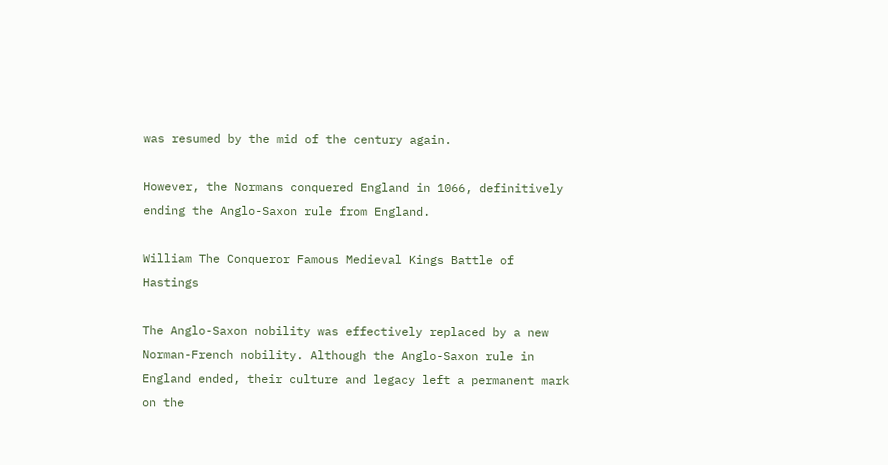was resumed by the mid of the century again.

However, the Normans conquered England in 1066, definitively ending the Anglo-Saxon rule from England.

William The Conqueror Famous Medieval Kings Battle of Hastings

The Anglo-Saxon nobility was effectively replaced by a new Norman-French nobility. Although the Anglo-Saxon rule in England ended, their culture and legacy left a permanent mark on the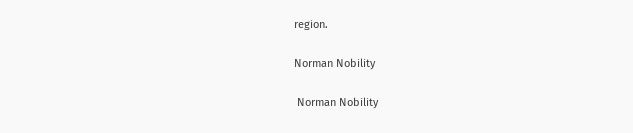region.

Norman Nobility

 Norman Nobility